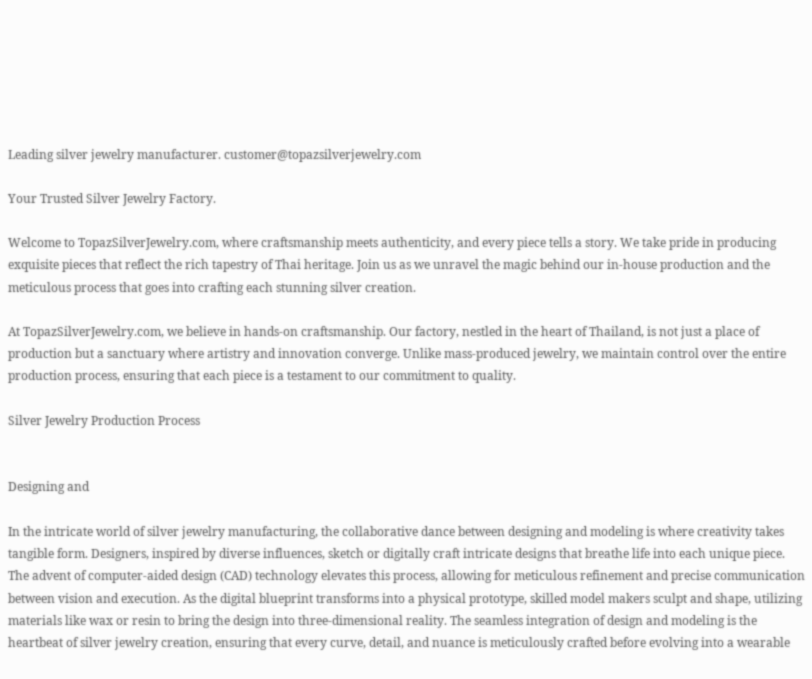Leading silver jewelry manufacturer. customer@topazsilverjewelry.com

Your Trusted Silver Jewelry Factory.

Welcome to TopazSilverJewelry.com, where craftsmanship meets authenticity, and every piece tells a story. We take pride in producing exquisite pieces that reflect the rich tapestry of Thai heritage. Join us as we unravel the magic behind our in-house production and the meticulous process that goes into crafting each stunning silver creation.

At TopazSilverJewelry.com, we believe in hands-on craftsmanship. Our factory, nestled in the heart of Thailand, is not just a place of production but a sanctuary where artistry and innovation converge. Unlike mass-produced jewelry, we maintain control over the entire production process, ensuring that each piece is a testament to our commitment to quality.

Silver Jewelry Production Process


Designing and

In the intricate world of silver jewelry manufacturing, the collaborative dance between designing and modeling is where creativity takes tangible form. Designers, inspired by diverse influences, sketch or digitally craft intricate designs that breathe life into each unique piece. The advent of computer-aided design (CAD) technology elevates this process, allowing for meticulous refinement and precise communication between vision and execution. As the digital blueprint transforms into a physical prototype, skilled model makers sculpt and shape, utilizing materials like wax or resin to bring the design into three-dimensional reality. The seamless integration of design and modeling is the heartbeat of silver jewelry creation, ensuring that every curve, detail, and nuance is meticulously crafted before evolving into a wearable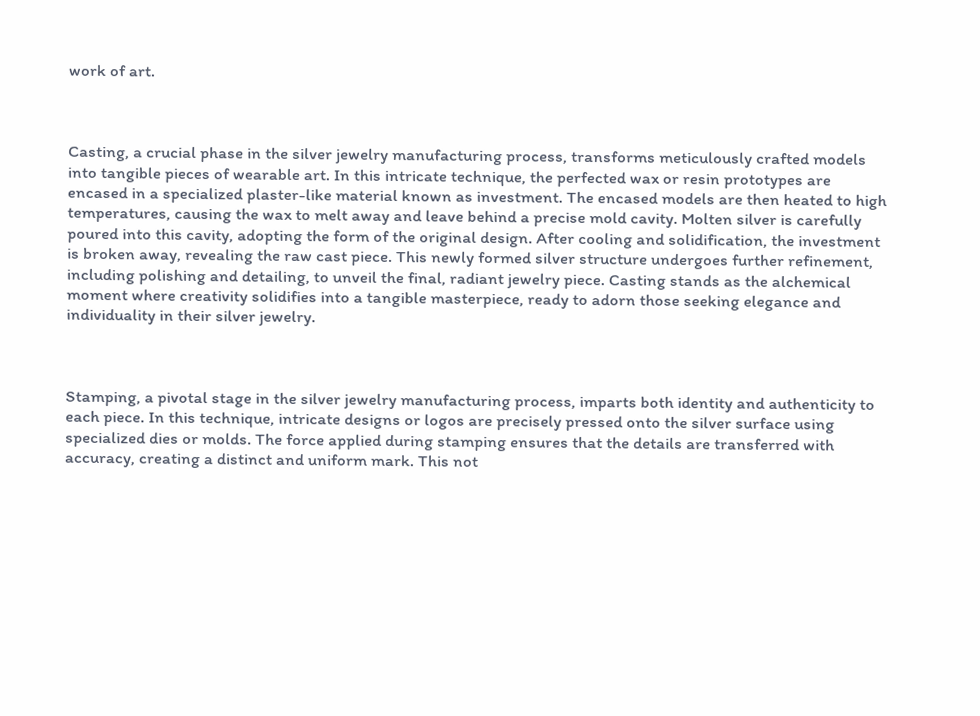work of art.



Casting, a crucial phase in the silver jewelry manufacturing process, transforms meticulously crafted models into tangible pieces of wearable art. In this intricate technique, the perfected wax or resin prototypes are encased in a specialized plaster-like material known as investment. The encased models are then heated to high temperatures, causing the wax to melt away and leave behind a precise mold cavity. Molten silver is carefully poured into this cavity, adopting the form of the original design. After cooling and solidification, the investment is broken away, revealing the raw cast piece. This newly formed silver structure undergoes further refinement, including polishing and detailing, to unveil the final, radiant jewelry piece. Casting stands as the alchemical moment where creativity solidifies into a tangible masterpiece, ready to adorn those seeking elegance and individuality in their silver jewelry.



Stamping, a pivotal stage in the silver jewelry manufacturing process, imparts both identity and authenticity to each piece. In this technique, intricate designs or logos are precisely pressed onto the silver surface using specialized dies or molds. The force applied during stamping ensures that the details are transferred with accuracy, creating a distinct and uniform mark. This not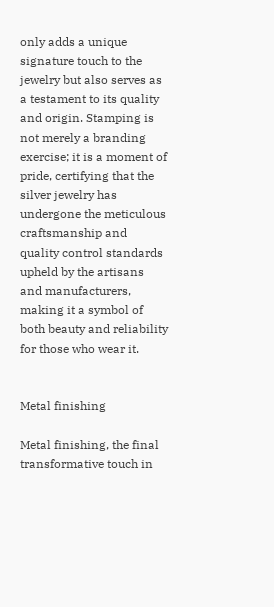only adds a unique signature touch to the jewelry but also serves as a testament to its quality and origin. Stamping is not merely a branding exercise; it is a moment of pride, certifying that the silver jewelry has undergone the meticulous craftsmanship and quality control standards upheld by the artisans and manufacturers, making it a symbol of both beauty and reliability for those who wear it.


Metal finishing

Metal finishing, the final transformative touch in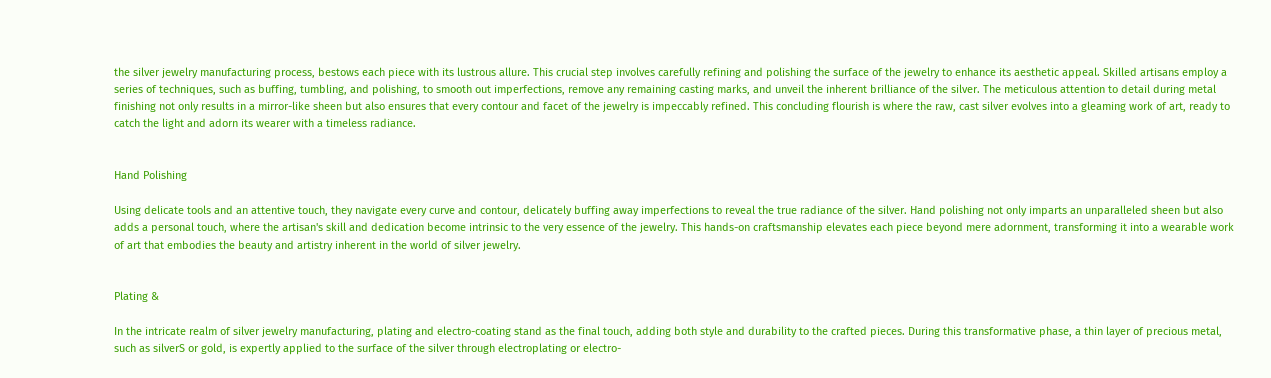the silver jewelry manufacturing process, bestows each piece with its lustrous allure. This crucial step involves carefully refining and polishing the surface of the jewelry to enhance its aesthetic appeal. Skilled artisans employ a series of techniques, such as buffing, tumbling, and polishing, to smooth out imperfections, remove any remaining casting marks, and unveil the inherent brilliance of the silver. The meticulous attention to detail during metal finishing not only results in a mirror-like sheen but also ensures that every contour and facet of the jewelry is impeccably refined. This concluding flourish is where the raw, cast silver evolves into a gleaming work of art, ready to catch the light and adorn its wearer with a timeless radiance.


Hand Polishing

Using delicate tools and an attentive touch, they navigate every curve and contour, delicately buffing away imperfections to reveal the true radiance of the silver. Hand polishing not only imparts an unparalleled sheen but also adds a personal touch, where the artisan's skill and dedication become intrinsic to the very essence of the jewelry. This hands-on craftsmanship elevates each piece beyond mere adornment, transforming it into a wearable work of art that embodies the beauty and artistry inherent in the world of silver jewelry.


Plating &

In the intricate realm of silver jewelry manufacturing, plating and electro-coating stand as the final touch, adding both style and durability to the crafted pieces. During this transformative phase, a thin layer of precious metal, such as silverS or gold, is expertly applied to the surface of the silver through electroplating or electro-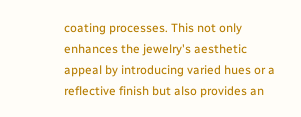coating processes. This not only enhances the jewelry's aesthetic appeal by introducing varied hues or a reflective finish but also provides an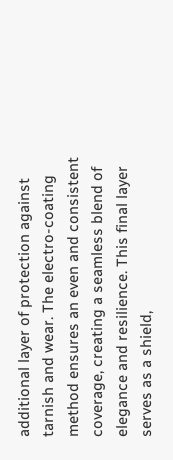additional layer of protection against tarnish and wear. The electro-coating method ensures an even and consistent coverage, creating a seamless blend of elegance and resilience. This final layer serves as a shield,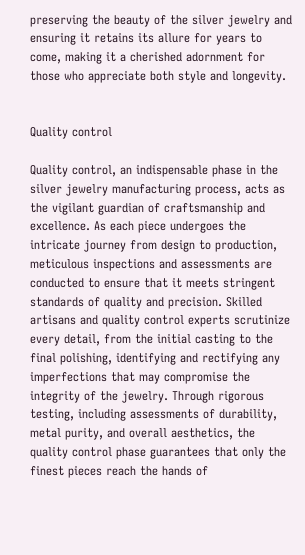preserving the beauty of the silver jewelry and ensuring it retains its allure for years to come, making it a cherished adornment for those who appreciate both style and longevity.


Quality control

Quality control, an indispensable phase in the silver jewelry manufacturing process, acts as the vigilant guardian of craftsmanship and excellence. As each piece undergoes the intricate journey from design to production, meticulous inspections and assessments are conducted to ensure that it meets stringent standards of quality and precision. Skilled artisans and quality control experts scrutinize every detail, from the initial casting to the final polishing, identifying and rectifying any imperfections that may compromise the integrity of the jewelry. Through rigorous testing, including assessments of durability, metal purity, and overall aesthetics, the quality control phase guarantees that only the finest pieces reach the hands of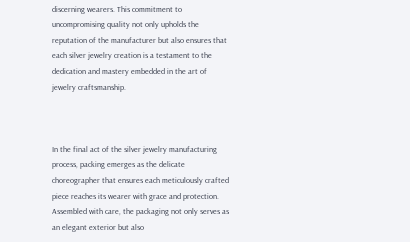discerning wearers. This commitment to uncompromising quality not only upholds the reputation of the manufacturer but also ensures that each silver jewelry creation is a testament to the dedication and mastery embedded in the art of jewelry craftsmanship.



In the final act of the silver jewelry manufacturing process, packing emerges as the delicate choreographer that ensures each meticulously crafted piece reaches its wearer with grace and protection. Assembled with care, the packaging not only serves as an elegant exterior but also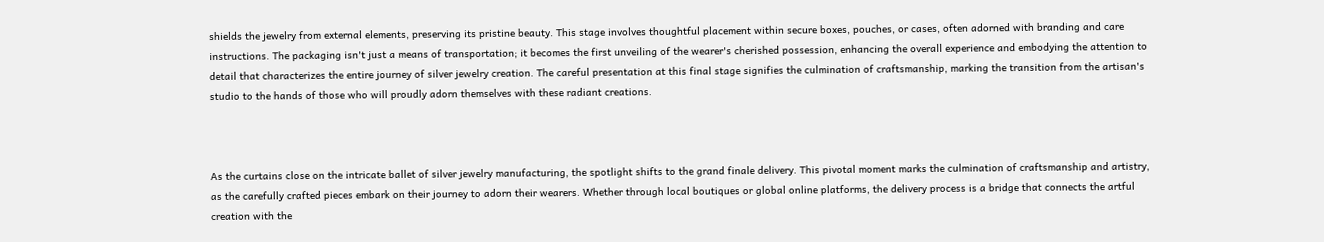shields the jewelry from external elements, preserving its pristine beauty. This stage involves thoughtful placement within secure boxes, pouches, or cases, often adorned with branding and care instructions. The packaging isn't just a means of transportation; it becomes the first unveiling of the wearer's cherished possession, enhancing the overall experience and embodying the attention to detail that characterizes the entire journey of silver jewelry creation. The careful presentation at this final stage signifies the culmination of craftsmanship, marking the transition from the artisan's studio to the hands of those who will proudly adorn themselves with these radiant creations.



As the curtains close on the intricate ballet of silver jewelry manufacturing, the spotlight shifts to the grand finale delivery. This pivotal moment marks the culmination of craftsmanship and artistry, as the carefully crafted pieces embark on their journey to adorn their wearers. Whether through local boutiques or global online platforms, the delivery process is a bridge that connects the artful creation with the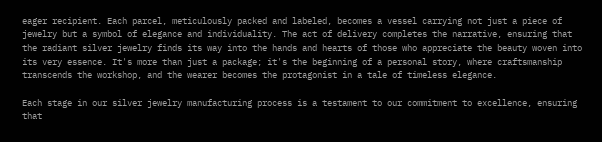eager recipient. Each parcel, meticulously packed and labeled, becomes a vessel carrying not just a piece of jewelry but a symbol of elegance and individuality. The act of delivery completes the narrative, ensuring that the radiant silver jewelry finds its way into the hands and hearts of those who appreciate the beauty woven into its very essence. It's more than just a package; it's the beginning of a personal story, where craftsmanship transcends the workshop, and the wearer becomes the protagonist in a tale of timeless elegance.

Each stage in our silver jewelry manufacturing process is a testament to our commitment to excellence, ensuring that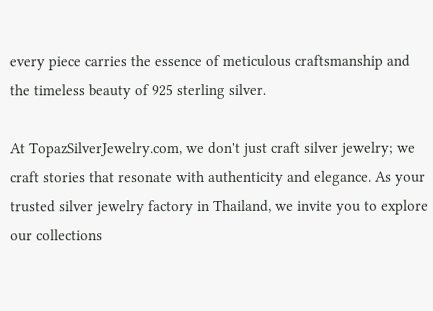every piece carries the essence of meticulous craftsmanship and the timeless beauty of 925 sterling silver.

At TopazSilverJewelry.com, we don't just craft silver jewelry; we craft stories that resonate with authenticity and elegance. As your trusted silver jewelry factory in Thailand, we invite you to explore our collections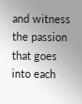and witness the passion that goes into each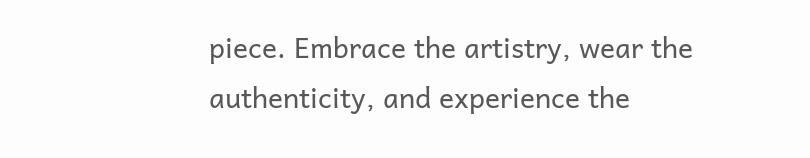piece. Embrace the artistry, wear the authenticity, and experience the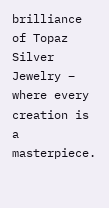brilliance of Topaz Silver Jewelry – where every creation is a masterpiece.